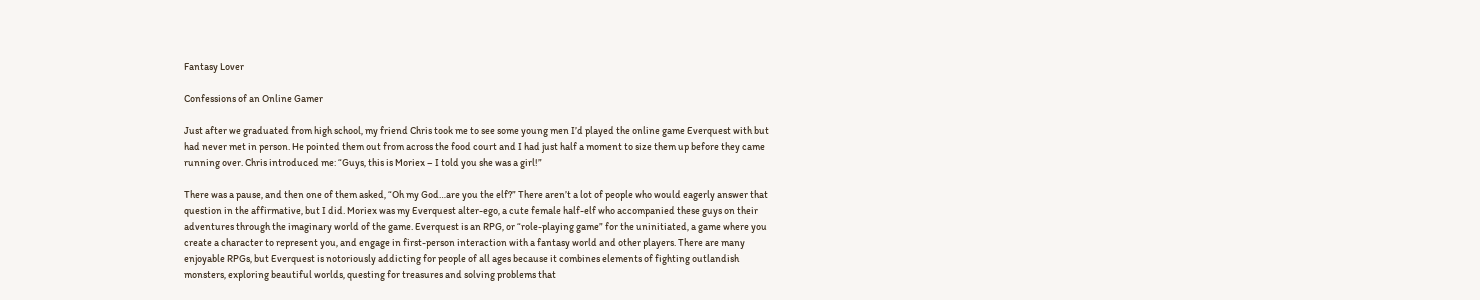Fantasy Lover

Confessions of an Online Gamer

Just after we graduated from high school, my friend Chris took me to see some young men I’d played the online game Everquest with but had never met in person. He pointed them out from across the food court and I had just half a moment to size them up before they came running over. Chris introduced me: “Guys, this is Moriex – I told you she was a girl!”

There was a pause, and then one of them asked, “Oh my God…are you the elf?” There aren’t a lot of people who would eagerly answer that question in the affirmative, but I did. Moriex was my Everquest alter-ego, a cute female half-elf who accompanied these guys on their adventures through the imaginary world of the game. Everquest is an RPG, or “role-playing game” for the uninitiated, a game where you create a character to represent you, and engage in first-person interaction with a fantasy world and other players. There are many enjoyable RPGs, but Everquest is notoriously addicting for people of all ages because it combines elements of fighting outlandish monsters, exploring beautiful worlds, questing for treasures and solving problems that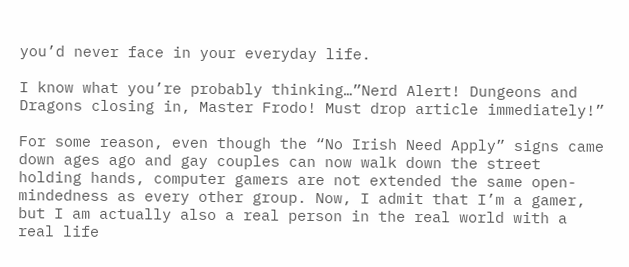you’d never face in your everyday life.

I know what you’re probably thinking…”Nerd Alert! Dungeons and Dragons closing in, Master Frodo! Must drop article immediately!”

For some reason, even though the “No Irish Need Apply” signs came down ages ago and gay couples can now walk down the street holding hands, computer gamers are not extended the same open-mindedness as every other group. Now, I admit that I’m a gamer, but I am actually also a real person in the real world with a real life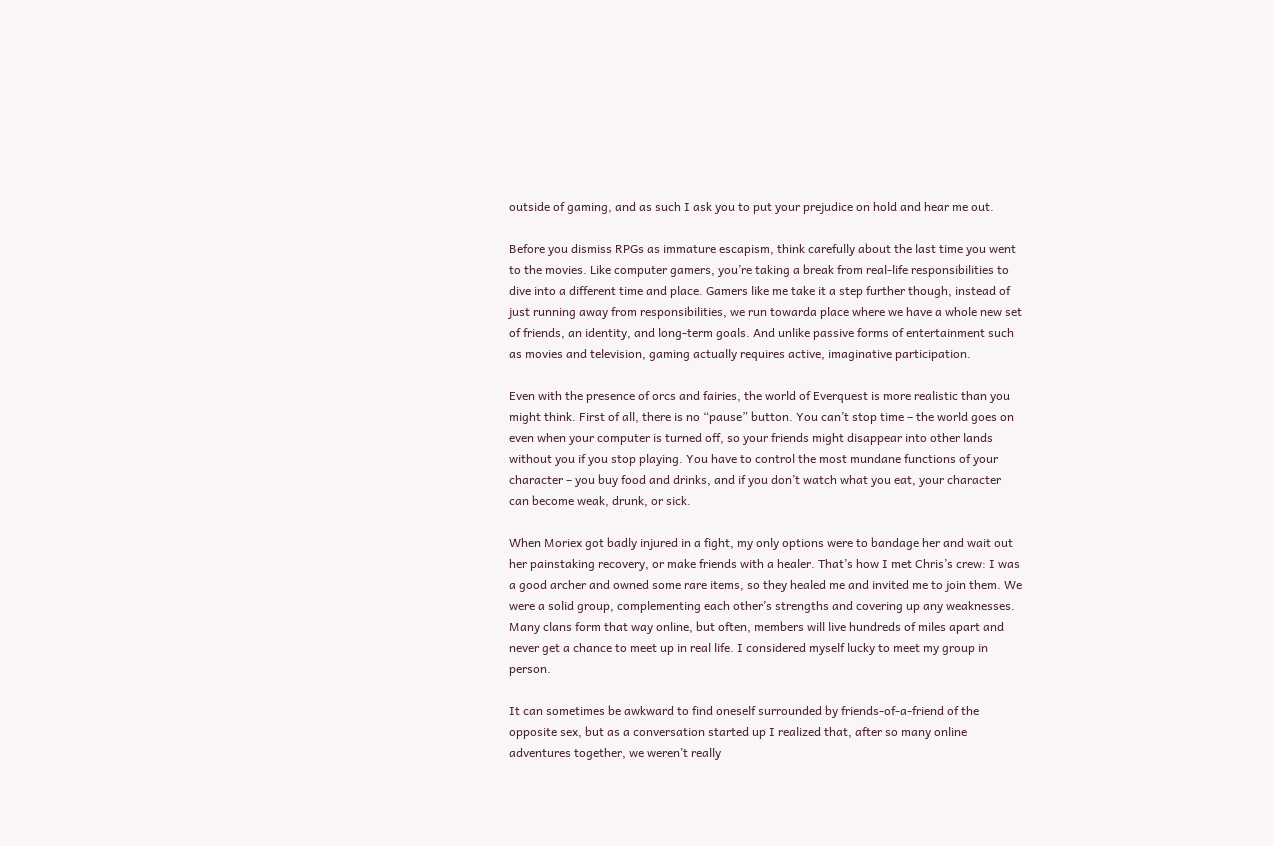outside of gaming, and as such I ask you to put your prejudice on hold and hear me out.

Before you dismiss RPGs as immature escapism, think carefully about the last time you went to the movies. Like computer gamers, you’re taking a break from real-life responsibilities to dive into a different time and place. Gamers like me take it a step further though, instead of just running away from responsibilities, we run towarda place where we have a whole new set of friends, an identity, and long-term goals. And unlike passive forms of entertainment such as movies and television, gaming actually requires active, imaginative participation.

Even with the presence of orcs and fairies, the world of Everquest is more realistic than you might think. First of all, there is no “pause” button. You can’t stop time – the world goes on even when your computer is turned off, so your friends might disappear into other lands without you if you stop playing. You have to control the most mundane functions of your character – you buy food and drinks, and if you don’t watch what you eat, your character can become weak, drunk, or sick.

When Moriex got badly injured in a fight, my only options were to bandage her and wait out her painstaking recovery, or make friends with a healer. That’s how I met Chris’s crew: I was a good archer and owned some rare items, so they healed me and invited me to join them. We were a solid group, complementing each other’s strengths and covering up any weaknesses. Many clans form that way online, but often, members will live hundreds of miles apart and never get a chance to meet up in real life. I considered myself lucky to meet my group in person.

It can sometimes be awkward to find oneself surrounded by friends-of-a-friend of the opposite sex, but as a conversation started up I realized that, after so many online adventures together, we weren’t really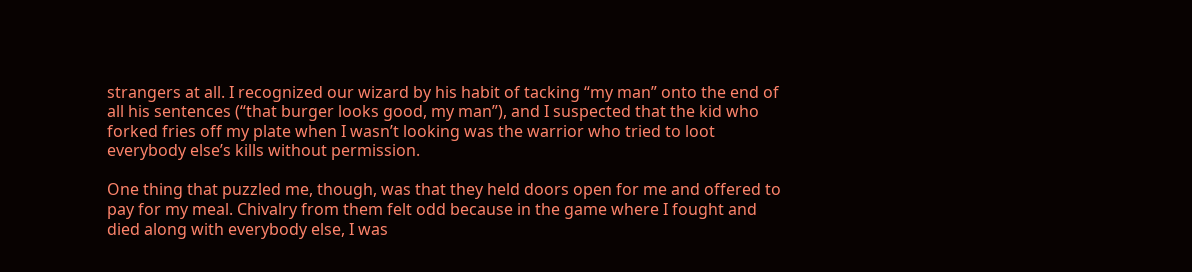strangers at all. I recognized our wizard by his habit of tacking “my man” onto the end of all his sentences (“that burger looks good, my man”), and I suspected that the kid who forked fries off my plate when I wasn’t looking was the warrior who tried to loot everybody else’s kills without permission.

One thing that puzzled me, though, was that they held doors open for me and offered to pay for my meal. Chivalry from them felt odd because in the game where I fought and died along with everybody else, I was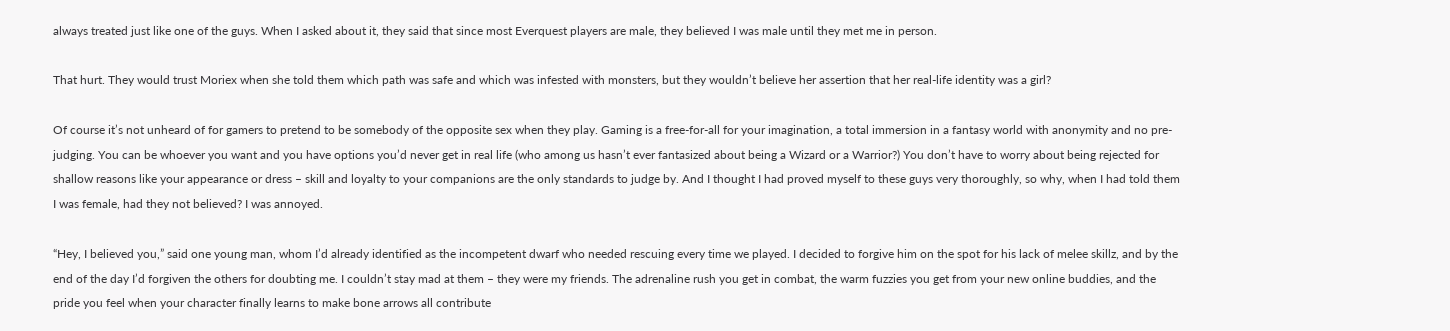always treated just like one of the guys. When I asked about it, they said that since most Everquest players are male, they believed I was male until they met me in person.

That hurt. They would trust Moriex when she told them which path was safe and which was infested with monsters, but they wouldn’t believe her assertion that her real-life identity was a girl?

Of course it’s not unheard of for gamers to pretend to be somebody of the opposite sex when they play. Gaming is a free-for-all for your imagination, a total immersion in a fantasy world with anonymity and no pre-judging. You can be whoever you want and you have options you’d never get in real life (who among us hasn’t ever fantasized about being a Wizard or a Warrior?) You don’t have to worry about being rejected for shallow reasons like your appearance or dress – skill and loyalty to your companions are the only standards to judge by. And I thought I had proved myself to these guys very thoroughly, so why, when I had told them I was female, had they not believed? I was annoyed.

“Hey, I believed you,” said one young man, whom I’d already identified as the incompetent dwarf who needed rescuing every time we played. I decided to forgive him on the spot for his lack of melee skillz, and by the end of the day I’d forgiven the others for doubting me. I couldn’t stay mad at them – they were my friends. The adrenaline rush you get in combat, the warm fuzzies you get from your new online buddies, and the pride you feel when your character finally learns to make bone arrows all contribute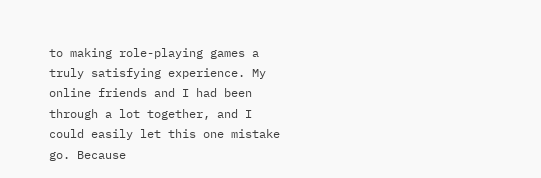to making role-playing games a truly satisfying experience. My online friends and I had been through a lot together, and I could easily let this one mistake go. Because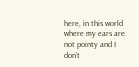here, in this world where my ears are not pointy and I don’t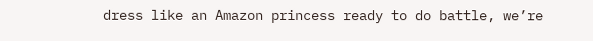dress like an Amazon princess ready to do battle, we’re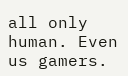all only human. Even us gamers.